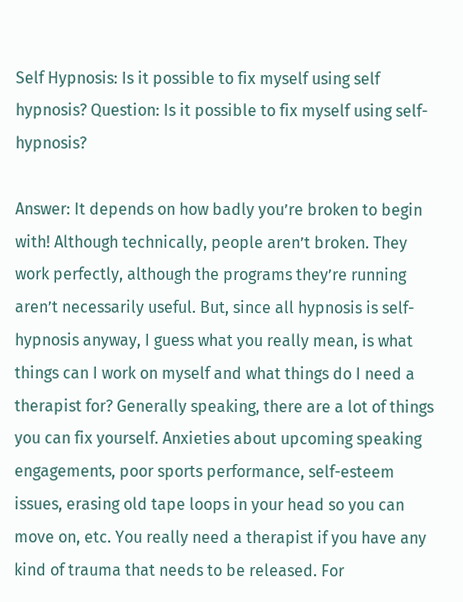Self Hypnosis: Is it possible to fix myself using self hypnosis? Question: Is it possible to fix myself using self-hypnosis?

Answer: It depends on how badly you’re broken to begin with! Although technically, people aren’t broken. They work perfectly, although the programs they’re running aren’t necessarily useful. But, since all hypnosis is self-hypnosis anyway, I guess what you really mean, is what things can I work on myself and what things do I need a therapist for? Generally speaking, there are a lot of things you can fix yourself. Anxieties about upcoming speaking engagements, poor sports performance, self-esteem issues, erasing old tape loops in your head so you can move on, etc. You really need a therapist if you have any kind of trauma that needs to be released. For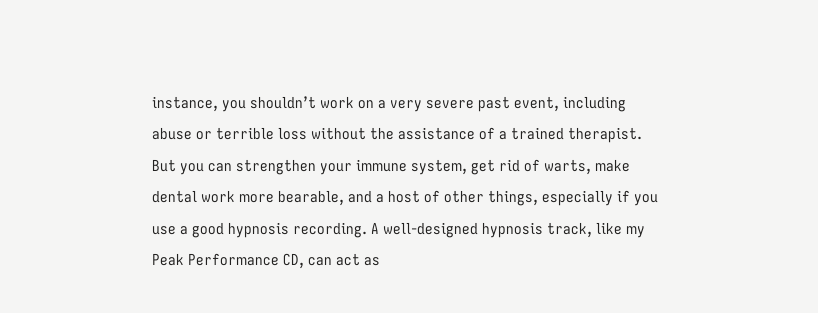instance, you shouldn’t work on a very severe past event, including abuse or terrible loss without the assistance of a trained therapist. But you can strengthen your immune system, get rid of warts, make dental work more bearable, and a host of other things, especially if you use a good hypnosis recording. A well-designed hypnosis track, like my Peak Performance CD, can act as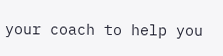your coach to help you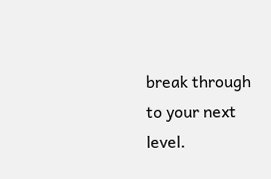break through to your next level.